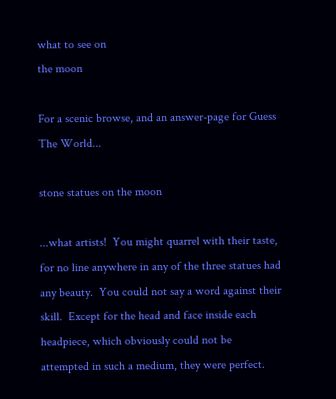what to see on
the moon

For a scenic browse, and an answer-page for Guess The World...

stone statues on the moon

...what artists!  You might quarrel with their taste, for no line anywhere in any of the three statues had any beauty.  You could not say a word against their skill.  Except for the head and face inside each headpiece, which obviously could not be attempted in such a medium, they were perfect.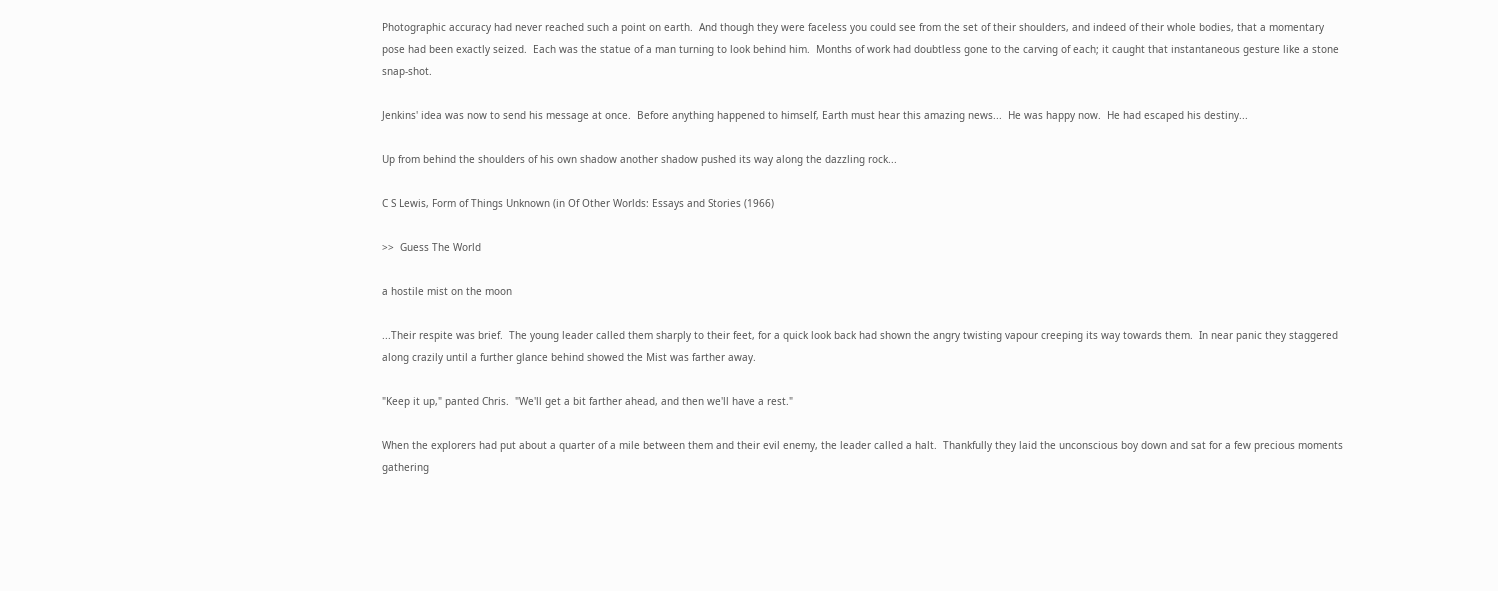Photographic accuracy had never reached such a point on earth.  And though they were faceless you could see from the set of their shoulders, and indeed of their whole bodies, that a momentary pose had been exactly seized.  Each was the statue of a man turning to look behind him.  Months of work had doubtless gone to the carving of each; it caught that instantaneous gesture like a stone snap-shot.

Jenkins' idea was now to send his message at once.  Before anything happened to himself, Earth must hear this amazing news...  He was happy now.  He had escaped his destiny...

Up from behind the shoulders of his own shadow another shadow pushed its way along the dazzling rock...

C S Lewis, Form of Things Unknown (in Of Other Worlds: Essays and Stories (1966)

>>  Guess The World

a hostile mist on the moon

...Their respite was brief.  The young leader called them sharply to their feet, for a quick look back had shown the angry twisting vapour creeping its way towards them.  In near panic they staggered along crazily until a further glance behind showed the Mist was farther away.

"Keep it up," panted Chris.  "We'll get a bit farther ahead, and then we'll have a rest."

When the explorers had put about a quarter of a mile between them and their evil enemy, the leader called a halt.  Thankfully they laid the unconscious boy down and sat for a few precious moments gathering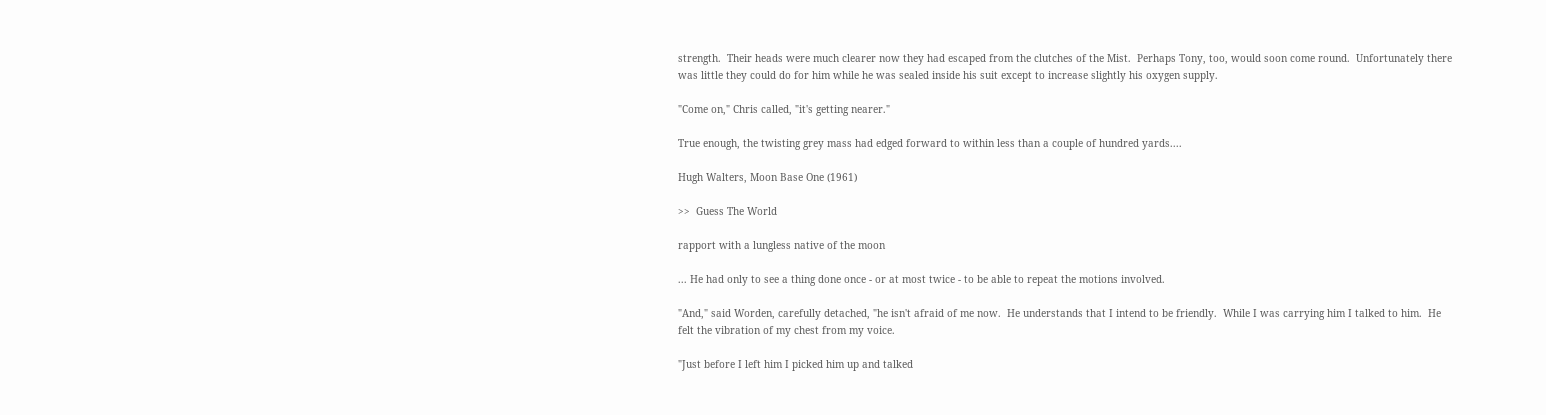strength.  Their heads were much clearer now they had escaped from the clutches of the Mist.  Perhaps Tony, too, would soon come round.  Unfortunately there was little they could do for him while he was sealed inside his suit except to increase slightly his oxygen supply.

"Come on," Chris called, "it's getting nearer."

True enough, the twisting grey mass had edged forward to within less than a couple of hundred yards....

Hugh Walters, Moon Base One (1961)

>>  Guess The World

rapport with a lungless native of the moon

... He had only to see a thing done once - or at most twice - to be able to repeat the motions involved.

"And," said Worden, carefully detached, "he isn't afraid of me now.  He understands that I intend to be friendly.  While I was carrying him I talked to him.  He felt the vibration of my chest from my voice.

"Just before I left him I picked him up and talked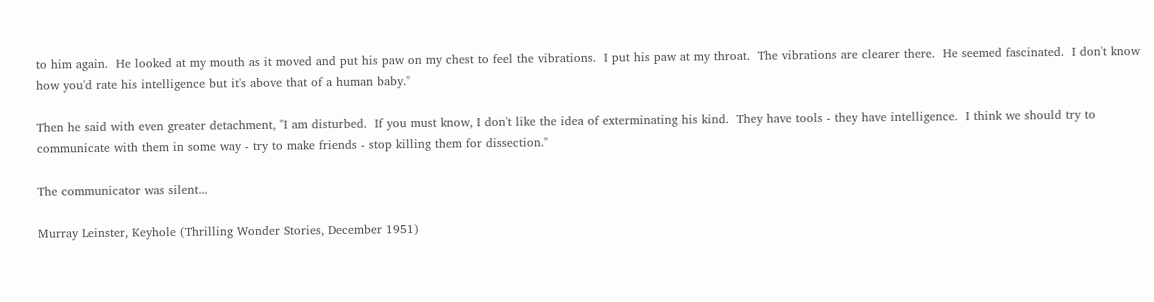to him again.  He looked at my mouth as it moved and put his paw on my chest to feel the vibrations.  I put his paw at my throat.  The vibrations are clearer there.  He seemed fascinated.  I don't know how you'd rate his intelligence but it's above that of a human baby."

Then he said with even greater detachment, "I am disturbed.  If you must know, I don't like the idea of exterminating his kind.  They have tools - they have intelligence.  I think we should try to communicate with them in some way - try to make friends - stop killing them for dissection."

The communicator was silent...

Murray Leinster, Keyhole (Thrilling Wonder Stories, December 1951)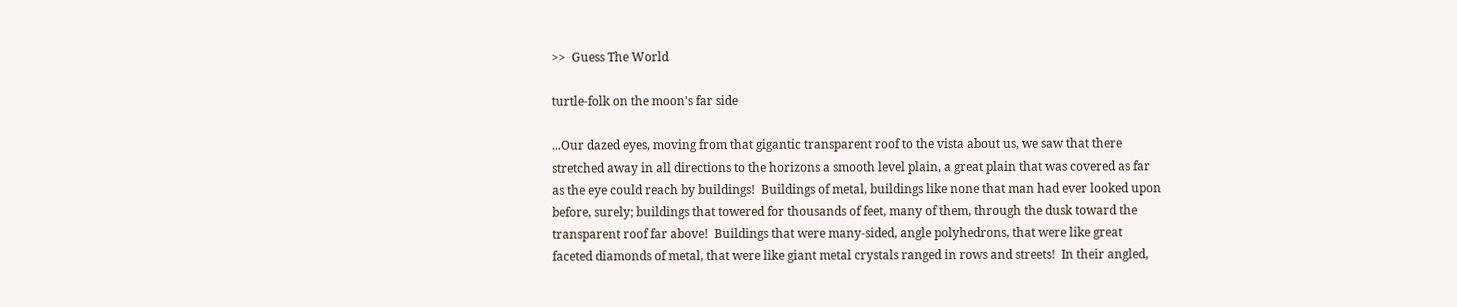>>  Guess The World

turtle-folk on the moon's far side

...Our dazed eyes, moving from that gigantic transparent roof to the vista about us, we saw that there stretched away in all directions to the horizons a smooth level plain, a great plain that was covered as far as the eye could reach by buildings!  Buildings of metal, buildings like none that man had ever looked upon before, surely; buildings that towered for thousands of feet, many of them, through the dusk toward the transparent roof far above!  Buildings that were many-sided, angle polyhedrons, that were like great faceted diamonds of metal, that were like giant metal crystals ranged in rows and streets!  In their angled,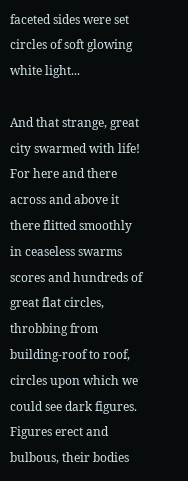faceted sides were set circles of soft glowing white light...

And that strange, great city swarmed with life!  For here and there across and above it there flitted smoothly in ceaseless swarms scores and hundreds of great flat circles, throbbing from building-roof to roof, circles upon which we could see dark figures.  Figures erect and bulbous, their bodies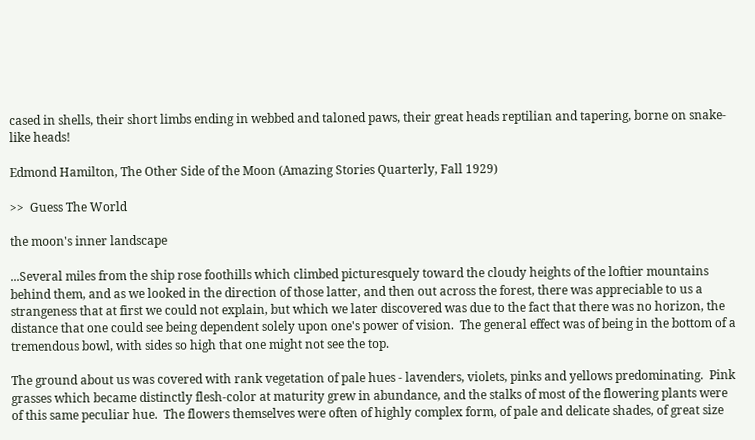cased in shells, their short limbs ending in webbed and taloned paws, their great heads reptilian and tapering, borne on snake-like heads!

Edmond Hamilton, The Other Side of the Moon (Amazing Stories Quarterly, Fall 1929)

>>  Guess The World

the moon's inner landscape

...Several miles from the ship rose foothills which climbed picturesquely toward the cloudy heights of the loftier mountains behind them, and as we looked in the direction of those latter, and then out across the forest, there was appreciable to us a strangeness that at first we could not explain, but which we later discovered was due to the fact that there was no horizon, the distance that one could see being dependent solely upon one's power of vision.  The general effect was of being in the bottom of a tremendous bowl, with sides so high that one might not see the top.

The ground about us was covered with rank vegetation of pale hues - lavenders, violets, pinks and yellows predominating.  Pink grasses which became distinctly flesh-color at maturity grew in abundance, and the stalks of most of the flowering plants were of this same peculiar hue.  The flowers themselves were often of highly complex form, of pale and delicate shades, of great size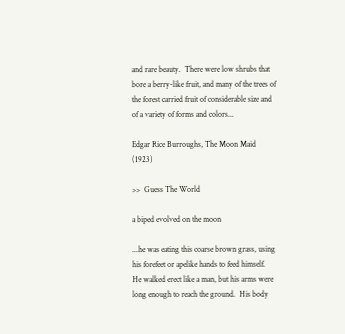and rare beauty.  There were low shrubs that bore a berry-like fruit, and many of the trees of the forest carried fruit of considerable size and of a variety of forms and colors...

Edgar Rice Burroughs, The Moon Maid (1923)

>>  Guess The World

a biped evolved on the moon

...he was eating this coarse brown grass, using his forefeet or apelike hands to feed himself.  He walked erect like a man, but his arms were long enough to reach the ground.  His body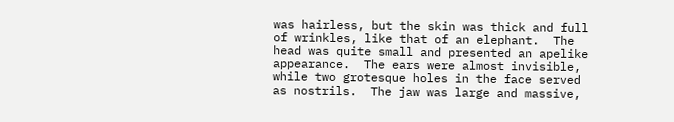was hairless, but the skin was thick and full of wrinkles, like that of an elephant.  The head was quite small and presented an apelike appearance.  The ears were almost invisible, while two grotesque holes in the face served as nostrils.  The jaw was large and massive,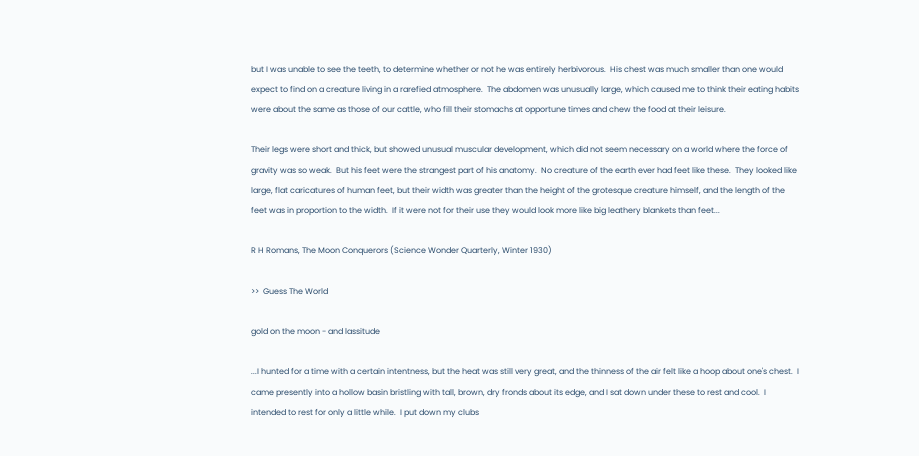but I was unable to see the teeth, to determine whether or not he was entirely herbivorous.  His chest was much smaller than one would expect to find on a creature living in a rarefied atmosphere.  The abdomen was unusually large, which caused me to think their eating habits were about the same as those of our cattle, who fill their stomachs at opportune times and chew the food at their leisure.

Their legs were short and thick, but showed unusual muscular development, which did not seem necessary on a world where the force of gravity was so weak.  But his feet were the strangest part of his anatomy.  No creature of the earth ever had feet like these.  They looked like large, flat caricatures of human feet, but their width was greater than the height of the grotesque creature himself, and the length of the feet was in proportion to the width.  If it were not for their use they would look more like big leathery blankets than feet...

R H Romans, The Moon Conquerors (Science Wonder Quarterly, Winter 1930)

>>  Guess The World

gold on the moon - and lassitude

...I hunted for a time with a certain intentness, but the heat was still very great, and the thinness of the air felt like a hoop about one's chest.  I came presently into a hollow basin bristling with tall, brown, dry fronds about its edge, and I sat down under these to rest and cool.  I intended to rest for only a little while.  I put down my clubs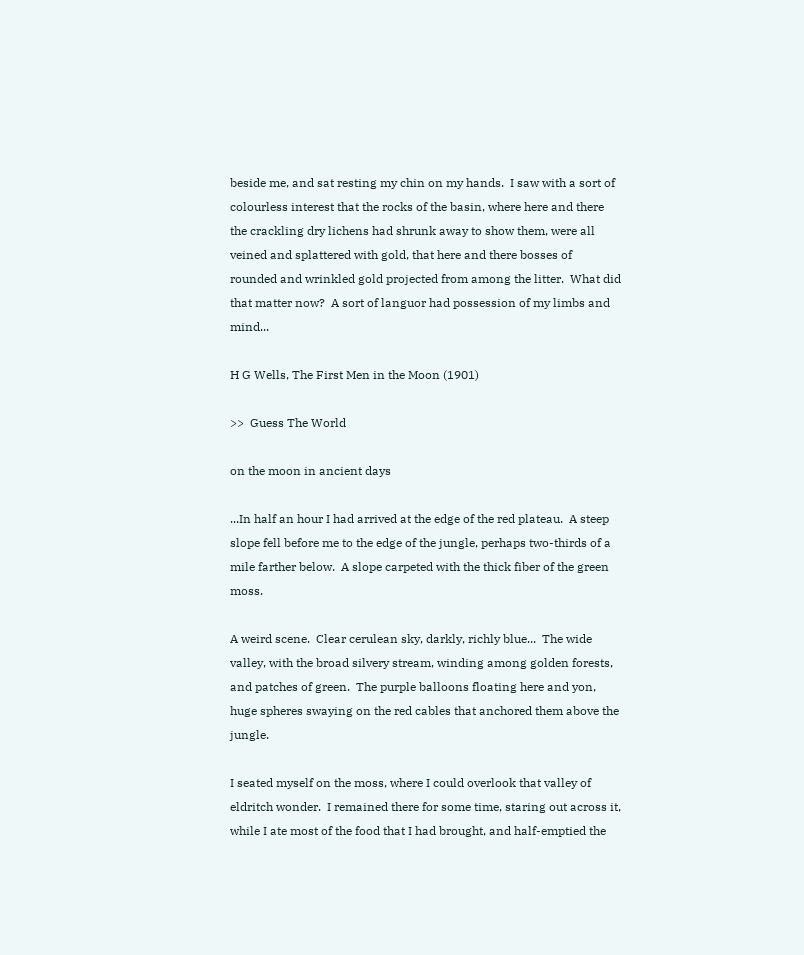beside me, and sat resting my chin on my hands.  I saw with a sort of colourless interest that the rocks of the basin, where here and there the crackling dry lichens had shrunk away to show them, were all veined and splattered with gold, that here and there bosses of rounded and wrinkled gold projected from among the litter.  What did that matter now?  A sort of languor had possession of my limbs and mind...

H G Wells, The First Men in the Moon (1901)

>>  Guess The World

on the moon in ancient days

...In half an hour I had arrived at the edge of the red plateau.  A steep slope fell before me to the edge of the jungle, perhaps two-thirds of a mile farther below.  A slope carpeted with the thick fiber of the green moss.

A weird scene.  Clear cerulean sky, darkly, richly blue...  The wide valley, with the broad silvery stream, winding among golden forests, and patches of green.  The purple balloons floating here and yon, huge spheres swaying on the red cables that anchored them above the jungle.

I seated myself on the moss, where I could overlook that valley of eldritch wonder.  I remained there for some time, staring out across it, while I ate most of the food that I had brought, and half-emptied the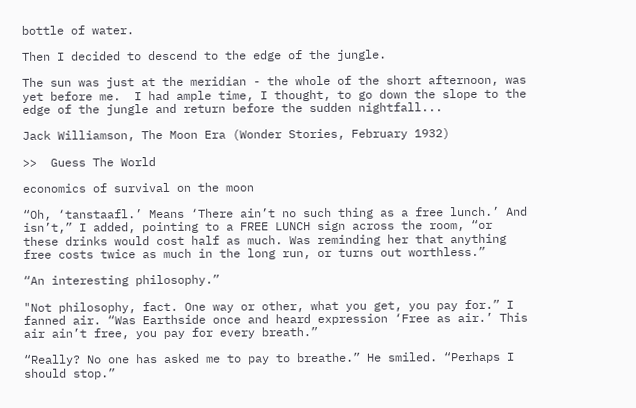bottle of water.

Then I decided to descend to the edge of the jungle.

The sun was just at the meridian - the whole of the short afternoon, was yet before me.  I had ample time, I thought, to go down the slope to the edge of the jungle and return before the sudden nightfall...

Jack Williamson, The Moon Era (Wonder Stories, February 1932)

>>  Guess The World

economics of survival on the moon

“Oh, ‘tanstaafl.’ Means ‘There ain’t no such thing as a free lunch.’ And isn’t,” I added, pointing to a FREE LUNCH sign across the room, “or these drinks would cost half as much. Was reminding her that anything free costs twice as much in the long run, or turns out worthless.”

“An interesting philosophy.”

"Not philosophy, fact. One way or other, what you get, you pay for.” I fanned air. “Was Earthside once and heard expression ‘Free as air.’ This air ain’t free, you pay for every breath.”

“Really? No one has asked me to pay to breathe.” He smiled. “Perhaps I should stop.”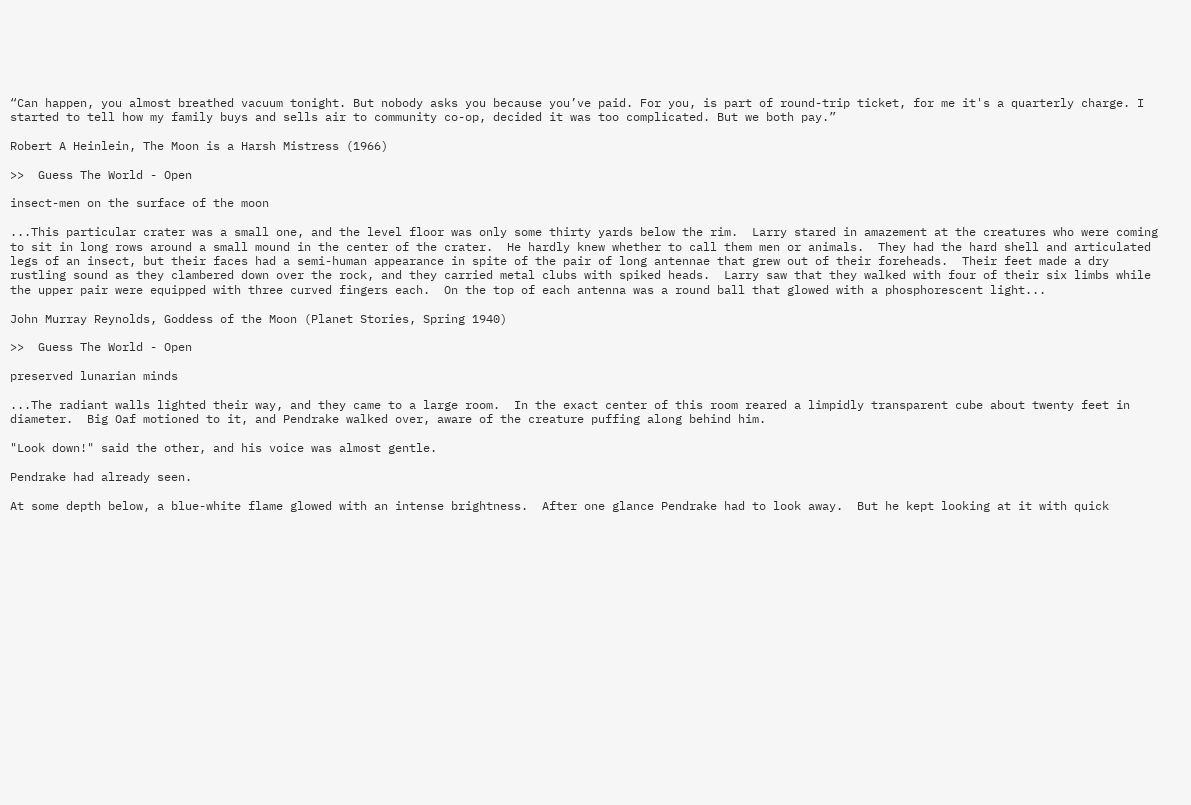“Can happen, you almost breathed vacuum tonight. But nobody asks you because you’ve paid. For you, is part of round-trip ticket, for me it's a quarterly charge. I started to tell how my family buys and sells air to community co-op, decided it was too complicated. But we both pay.”

Robert A Heinlein, The Moon is a Harsh Mistress (1966)

>>  Guess The World - Open

insect-men on the surface of the moon

...This particular crater was a small one, and the level floor was only some thirty yards below the rim.  Larry stared in amazement at the creatures who were coming to sit in long rows around a small mound in the center of the crater.  He hardly knew whether to call them men or animals.  They had the hard shell and articulated legs of an insect, but their faces had a semi-human appearance in spite of the pair of long antennae that grew out of their foreheads.  Their feet made a dry rustling sound as they clambered down over the rock, and they carried metal clubs with spiked heads.  Larry saw that they walked with four of their six limbs while the upper pair were equipped with three curved fingers each.  On the top of each antenna was a round ball that glowed with a phosphorescent light...

John Murray Reynolds, Goddess of the Moon (Planet Stories, Spring 1940)

>>  Guess The World - Open

preserved lunarian minds

...The radiant walls lighted their way, and they came to a large room.  In the exact center of this room reared a limpidly transparent cube about twenty feet in diameter.  Big Oaf motioned to it, and Pendrake walked over, aware of the creature puffing along behind him.

"Look down!" said the other, and his voice was almost gentle.

Pendrake had already seen.

At some depth below, a blue-white flame glowed with an intense brightness.  After one glance Pendrake had to look away.  But he kept looking at it with quick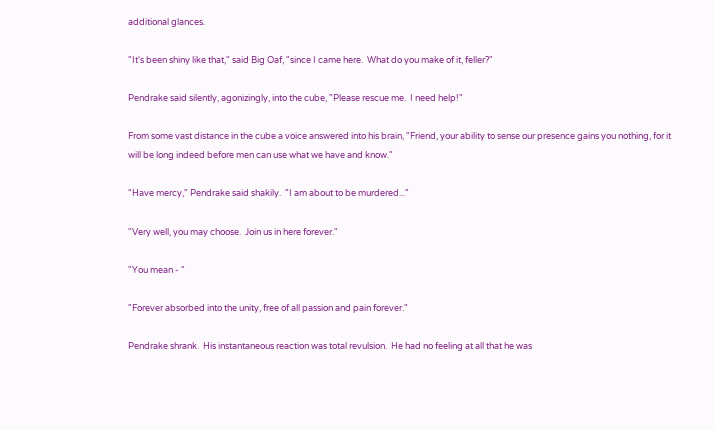additional glances.

"It's been shiny like that," said Big Oaf, "since I came here.  What do you make of it, feller?"

Pendrake said silently, agonizingly, into the cube, "Please rescue me.  I need help!"

From some vast distance in the cube a voice answered into his brain, "Friend, your ability to sense our presence gains you nothing, for it will be long indeed before men can use what we have and know."

"Have mercy," Pendrake said shakily.  "I am about to be murdered..."

"Very well, you may choose.  Join us in here forever."

"You mean - "

"Forever absorbed into the unity, free of all passion and pain forever."

Pendrake shrank.  His instantaneous reaction was total revulsion.  He had no feeling at all that he was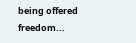being offered freedom...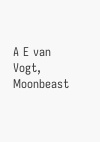A E van Vogt, Moonbeast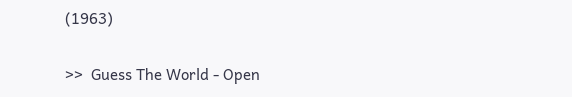(1963)

>>  Guess The World - Open